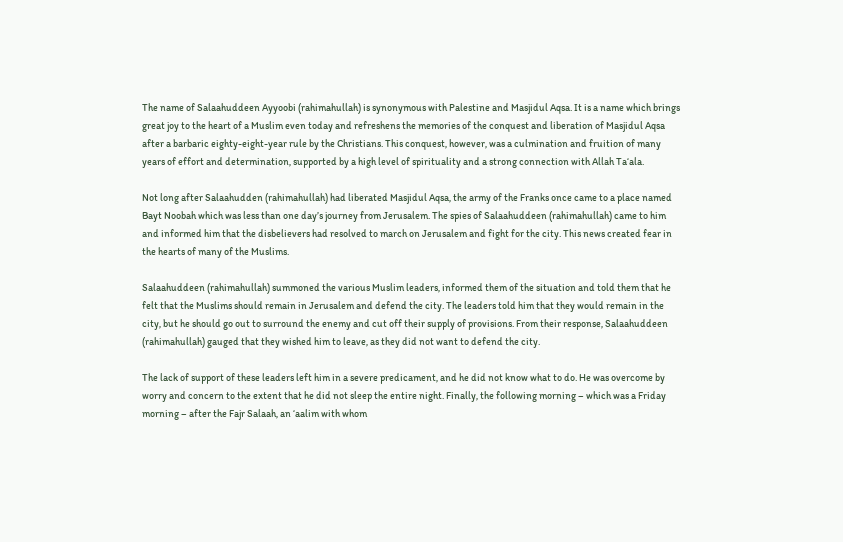The name of Salaahuddeen Ayyoobi (rahimahullah) is synonymous with Palestine and Masjidul Aqsa. It is a name which brings great joy to the heart of a Muslim even today and refreshens the memories of the conquest and liberation of Masjidul Aqsa after a barbaric eighty-eight-year rule by the Christians. This conquest, however, was a culmination and fruition of many years of effort and determination, supported by a high level of spirituality and a strong connection with Allah Ta‘ala.

Not long after Salaahudden (rahimahullah) had liberated Masjidul Aqsa, the army of the Franks once came to a place named Bayt Noobah which was less than one day’s journey from Jerusalem. The spies of Salaahuddeen (rahimahullah) came to him and informed him that the disbelievers had resolved to march on Jerusalem and fight for the city. This news created fear in the hearts of many of the Muslims.

Salaahuddeen (rahimahullah) summoned the various Muslim leaders, informed them of the situation and told them that he felt that the Muslims should remain in Jerusalem and defend the city. The leaders told him that they would remain in the city, but he should go out to surround the enemy and cut off their supply of provisions. From their response, Salaahuddeen (rahimahullah) gauged that they wished him to leave, as they did not want to defend the city.

The lack of support of these leaders left him in a severe predicament, and he did not know what to do. He was overcome by worry and concern to the extent that he did not sleep the entire night. Finally, the following morning – which was a Friday morning – after the Fajr Salaah, an ‘aalim with whom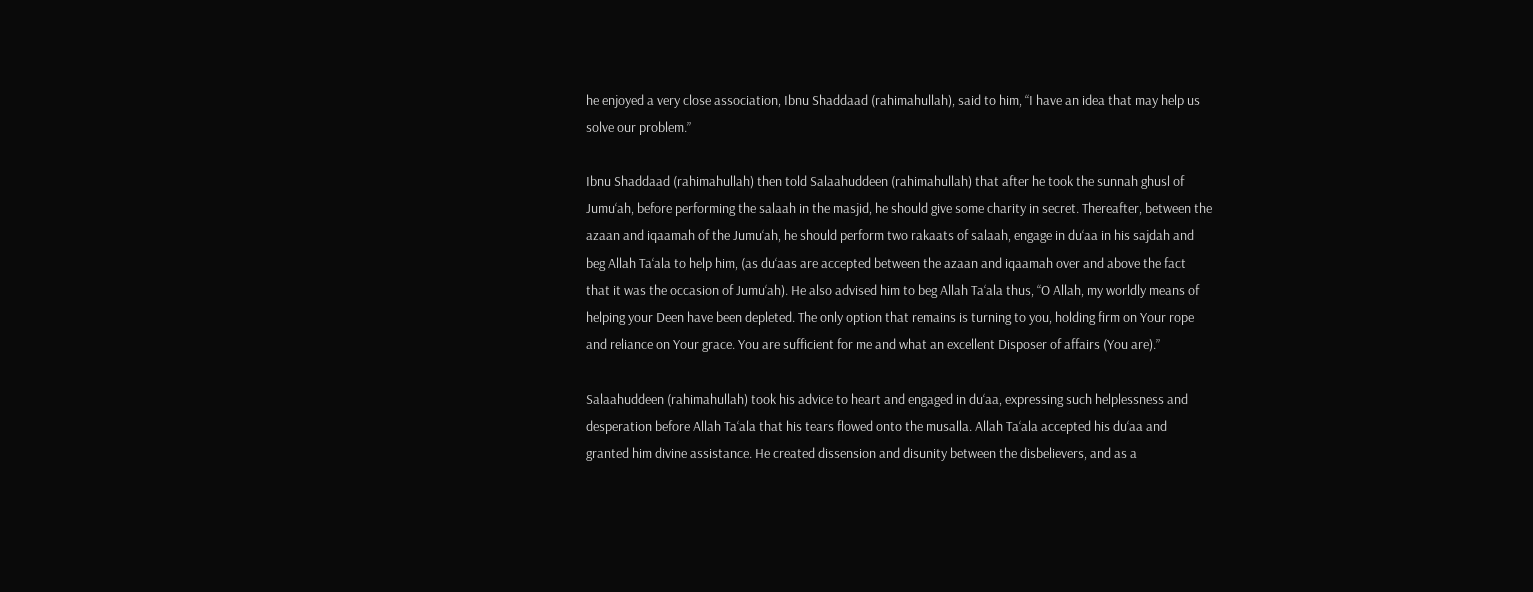he enjoyed a very close association, Ibnu Shaddaad (rahimahullah), said to him, “I have an idea that may help us solve our problem.”

Ibnu Shaddaad (rahimahullah) then told Salaahuddeen (rahimahullah) that after he took the sunnah ghusl of Jumu‘ah, before performing the salaah in the masjid, he should give some charity in secret. Thereafter, between the azaan and iqaamah of the Jumu‘ah, he should perform two rakaats of salaah, engage in du‘aa in his sajdah and beg Allah Ta‘ala to help him, (as du‘aas are accepted between the azaan and iqaamah over and above the fact that it was the occasion of Jumu‘ah). He also advised him to beg Allah Ta‘ala thus, “O Allah, my worldly means of helping your Deen have been depleted. The only option that remains is turning to you, holding firm on Your rope and reliance on Your grace. You are sufficient for me and what an excellent Disposer of affairs (You are).”

Salaahuddeen (rahimahullah) took his advice to heart and engaged in du‘aa, expressing such helplessness and desperation before Allah Ta‘ala that his tears flowed onto the musalla. Allah Ta‘ala accepted his du‘aa and granted him divine assistance. He created dissension and disunity between the disbelievers, and as a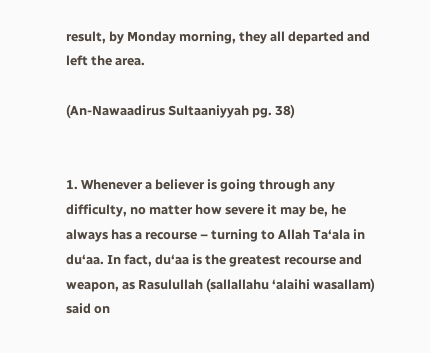result, by Monday morning, they all departed and left the area.

(An-Nawaadirus Sultaaniyyah pg. 38)


1. Whenever a believer is going through any difficulty, no matter how severe it may be, he always has a recourse – turning to Allah Ta‘ala in du‘aa. In fact, du‘aa is the greatest recourse and weapon, as Rasulullah (sallallahu ‘alaihi wasallam) said on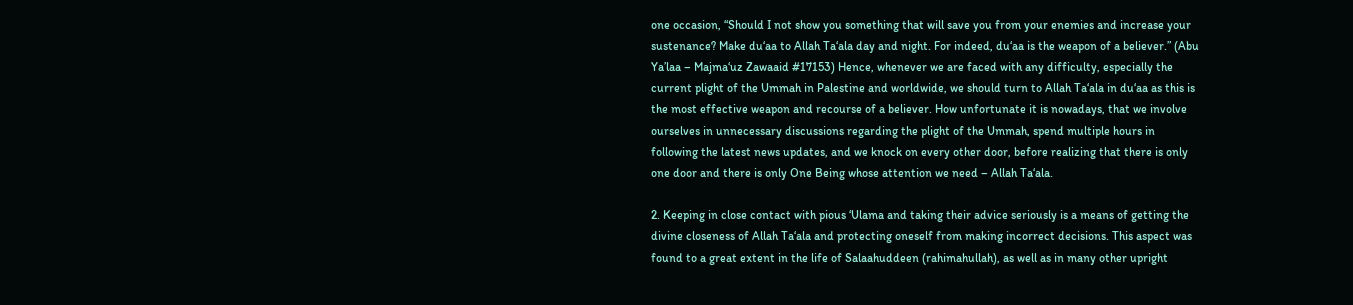one occasion, “Should I not show you something that will save you from your enemies and increase your sustenance? Make du‘aa to Allah Ta‘ala day and night. For indeed, du‘aa is the weapon of a believer.” (Abu Ya’laa – Majma‘uz Zawaaid #17153) Hence, whenever we are faced with any difficulty, especially the current plight of the Ummah in Palestine and worldwide, we should turn to Allah Ta‘ala in du‘aa as this is the most effective weapon and recourse of a believer. How unfortunate it is nowadays, that we involve ourselves in unnecessary discussions regarding the plight of the Ummah, spend multiple hours in following the latest news updates, and we knock on every other door, before realizing that there is only one door and there is only One Being whose attention we need – Allah Ta‘ala.

2. Keeping in close contact with pious ‘Ulama and taking their advice seriously is a means of getting the divine closeness of Allah Ta‘ala and protecting oneself from making incorrect decisions. This aspect was found to a great extent in the life of Salaahuddeen (rahimahullah), as well as in many other upright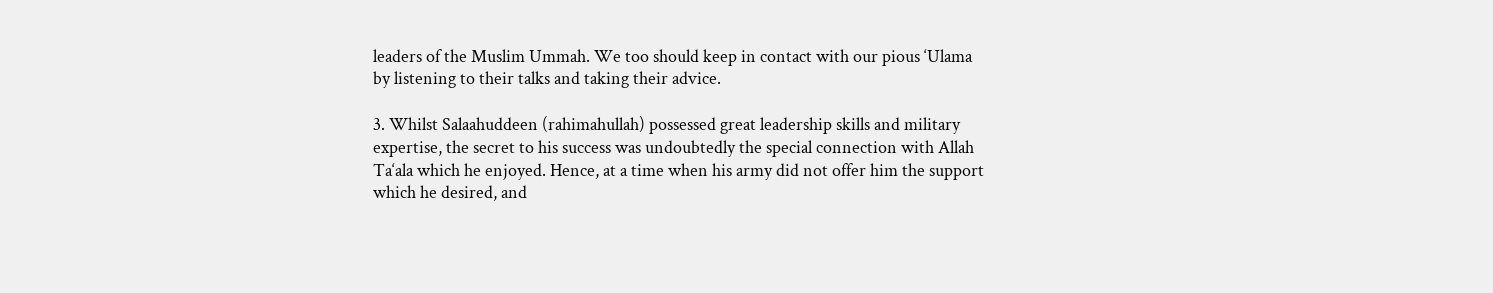leaders of the Muslim Ummah. We too should keep in contact with our pious ‘Ulama by listening to their talks and taking their advice.

3. Whilst Salaahuddeen (rahimahullah) possessed great leadership skills and military expertise, the secret to his success was undoubtedly the special connection with Allah Ta‘ala which he enjoyed. Hence, at a time when his army did not offer him the support which he desired, and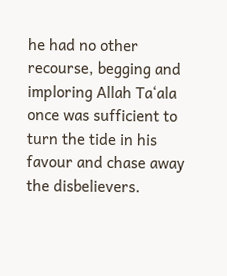he had no other recourse, begging and imploring Allah Ta‘ala once was sufficient to turn the tide in his favour and chase away the disbelievers.